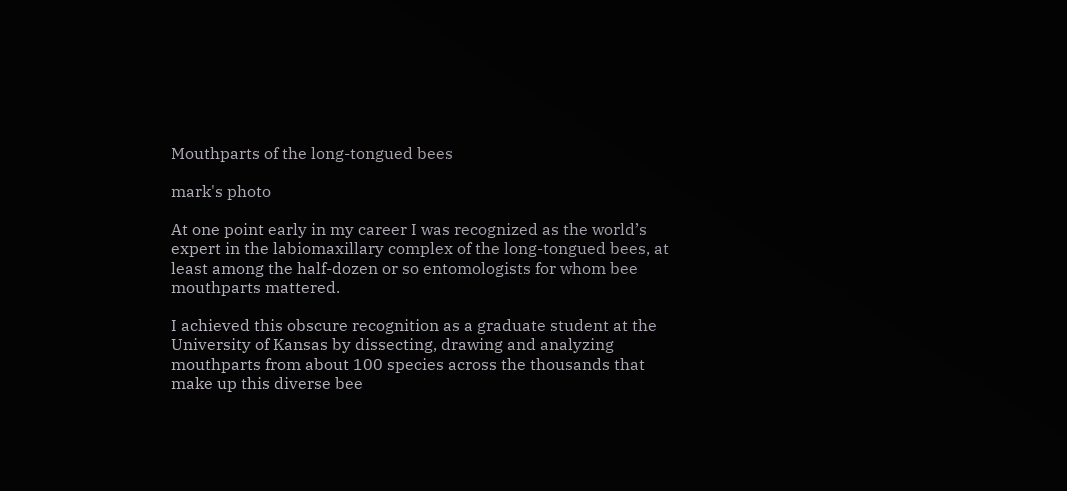Mouthparts of the long-tongued bees

mark's photo

At one point early in my career I was recognized as the world’s expert in the labiomaxillary complex of the long-tongued bees, at least among the half-dozen or so entomologists for whom bee mouthparts mattered.

I achieved this obscure recognition as a graduate student at the University of Kansas by dissecting, drawing and analyzing mouthparts from about 100 species across the thousands that make up this diverse bee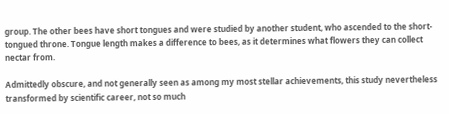group. The other bees have short tongues and were studied by another student, who ascended to the short-tongued throne. Tongue length makes a difference to bees, as it determines what flowers they can collect nectar from.

Admittedly obscure, and not generally seen as among my most stellar achievements, this study nevertheless transformed by scientific career, not so much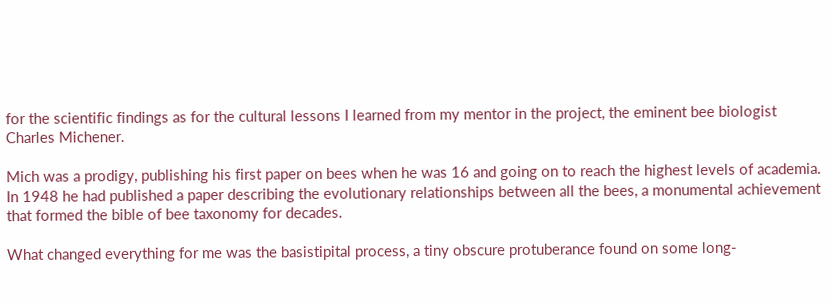for the scientific findings as for the cultural lessons I learned from my mentor in the project, the eminent bee biologist Charles Michener.

Mich was a prodigy, publishing his first paper on bees when he was 16 and going on to reach the highest levels of academia. In 1948 he had published a paper describing the evolutionary relationships between all the bees, a monumental achievement that formed the bible of bee taxonomy for decades.

What changed everything for me was the basistipital process, a tiny obscure protuberance found on some long-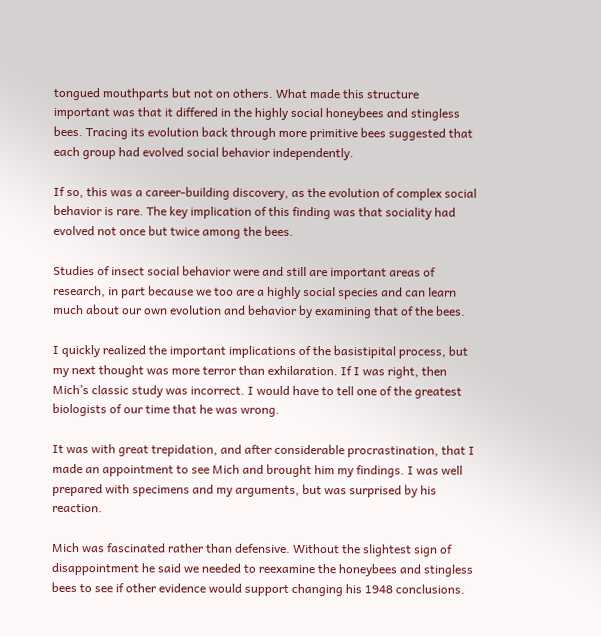tongued mouthparts but not on others. What made this structure important was that it differed in the highly social honeybees and stingless bees. Tracing its evolution back through more primitive bees suggested that each group had evolved social behavior independently.

If so, this was a career-building discovery, as the evolution of complex social behavior is rare. The key implication of this finding was that sociality had evolved not once but twice among the bees.

Studies of insect social behavior were and still are important areas of research, in part because we too are a highly social species and can learn much about our own evolution and behavior by examining that of the bees.

I quickly realized the important implications of the basistipital process, but my next thought was more terror than exhilaration. If I was right, then Mich’s classic study was incorrect. I would have to tell one of the greatest biologists of our time that he was wrong.

It was with great trepidation, and after considerable procrastination, that I made an appointment to see Mich and brought him my findings. I was well prepared with specimens and my arguments, but was surprised by his reaction.

Mich was fascinated rather than defensive. Without the slightest sign of disappointment he said we needed to reexamine the honeybees and stingless bees to see if other evidence would support changing his 1948 conclusions.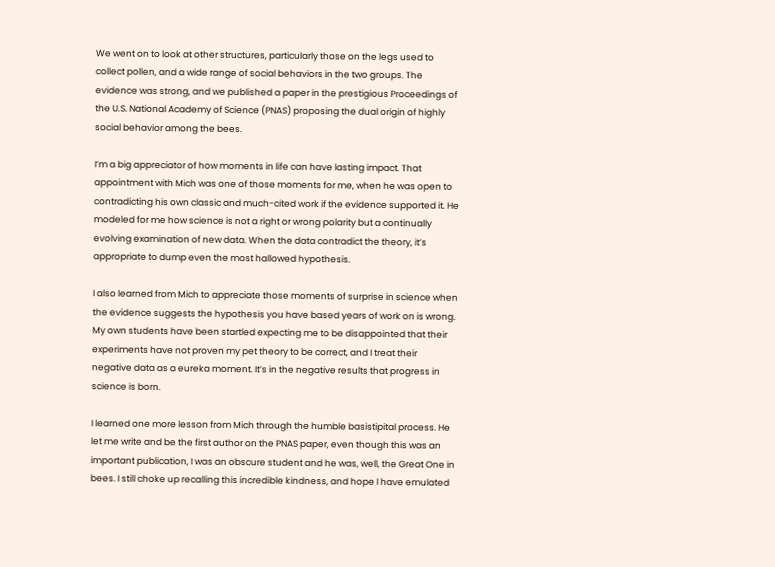We went on to look at other structures, particularly those on the legs used to collect pollen, and a wide range of social behaviors in the two groups. The evidence was strong, and we published a paper in the prestigious Proceedings of the U.S. National Academy of Science (PNAS) proposing the dual origin of highly social behavior among the bees.

I’m a big appreciator of how moments in life can have lasting impact. That appointment with Mich was one of those moments for me, when he was open to contradicting his own classic and much-cited work if the evidence supported it. He modeled for me how science is not a right or wrong polarity but a continually evolving examination of new data. When the data contradict the theory, it’s appropriate to dump even the most hallowed hypothesis.

I also learned from Mich to appreciate those moments of surprise in science when the evidence suggests the hypothesis you have based years of work on is wrong. My own students have been startled expecting me to be disappointed that their experiments have not proven my pet theory to be correct, and I treat their negative data as a eureka moment. It’s in the negative results that progress in science is born.

I learned one more lesson from Mich through the humble basistipital process. He let me write and be the first author on the PNAS paper, even though this was an important publication, I was an obscure student and he was, well, the Great One in bees. I still choke up recalling this incredible kindness, and hope I have emulated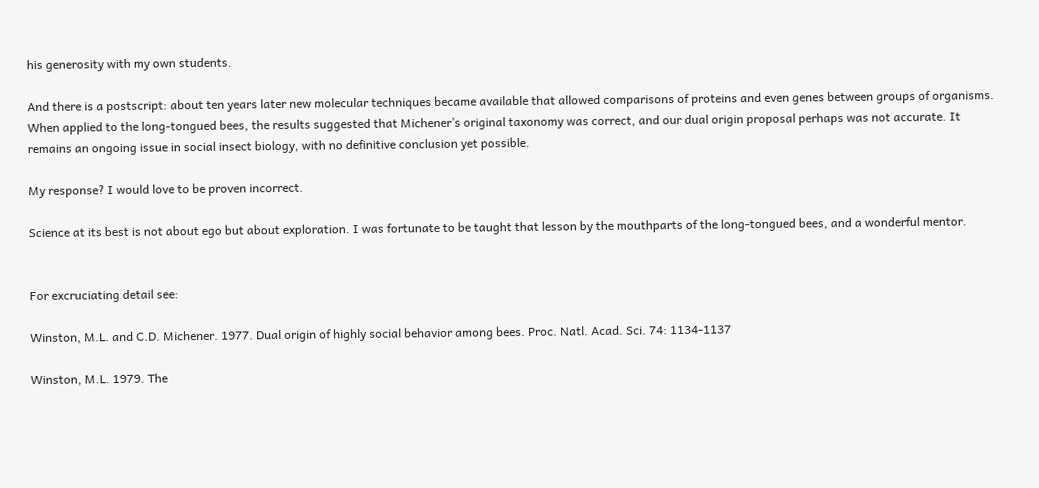his generosity with my own students.

And there is a postscript: about ten years later new molecular techniques became available that allowed comparisons of proteins and even genes between groups of organisms. When applied to the long-tongued bees, the results suggested that Michener’s original taxonomy was correct, and our dual origin proposal perhaps was not accurate. It remains an ongoing issue in social insect biology, with no definitive conclusion yet possible.

My response? I would love to be proven incorrect.

Science at its best is not about ego but about exploration. I was fortunate to be taught that lesson by the mouthparts of the long-tongued bees, and a wonderful mentor.


For excruciating detail see:

Winston, M.L. and C.D. Michener. 1977. Dual origin of highly social behavior among bees. Proc. Natl. Acad. Sci. 74: 1134-1137

Winston, M.L. 1979. The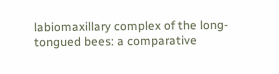labiomaxillary complex of the long-tongued bees: a comparative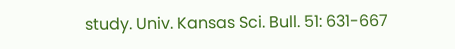study. Univ. Kansas Sci. Bull. 51: 631-667